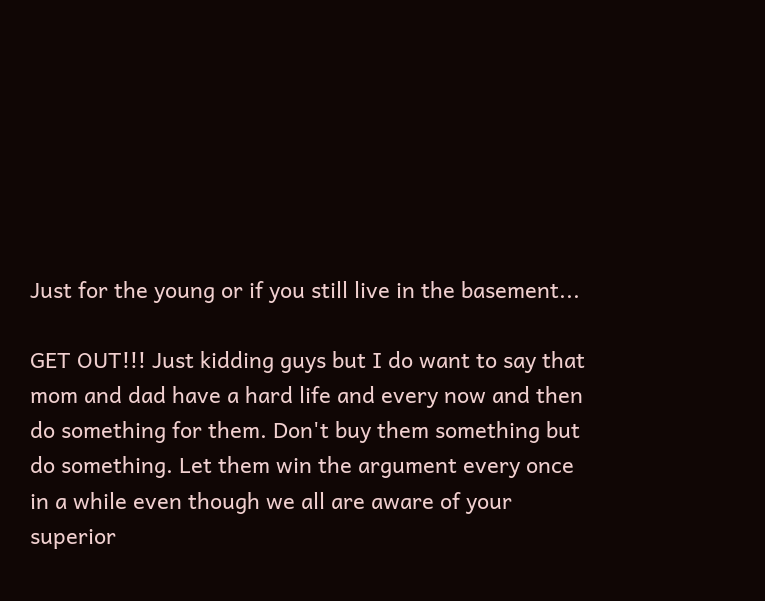Just for the young or if you still live in the basement...

GET OUT!!! Just kidding guys but I do want to say that mom and dad have a hard life and every now and then do something for them. Don't buy them something but do something. Let them win the argument every once in a while even though we all are aware of your superior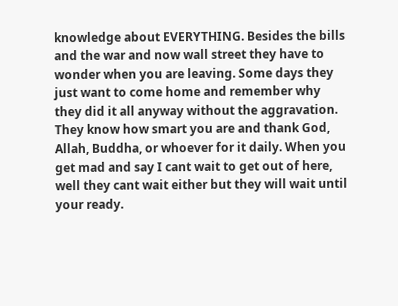knowledge about EVERYTHING. Besides the bills and the war and now wall street they have to wonder when you are leaving. Some days they just want to come home and remember why they did it all anyway without the aggravation. They know how smart you are and thank God, Allah, Buddha, or whoever for it daily. When you get mad and say I cant wait to get out of here, well they cant wait either but they will wait until your ready.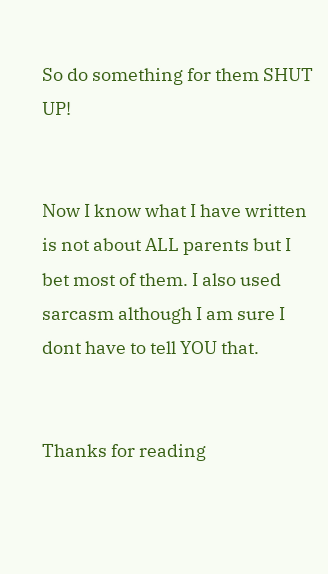So do something for them SHUT UP!


Now I know what I have written is not about ALL parents but I bet most of them. I also used sarcasm although I am sure I dont have to tell YOU that.


Thanks for reading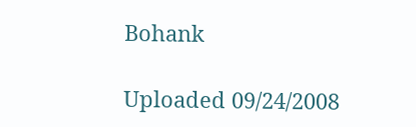Bohank

Uploaded 09/24/2008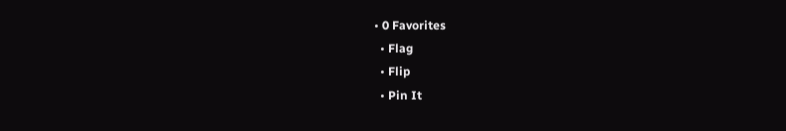• 0 Favorites
  • Flag
  • Flip
  • Pin It